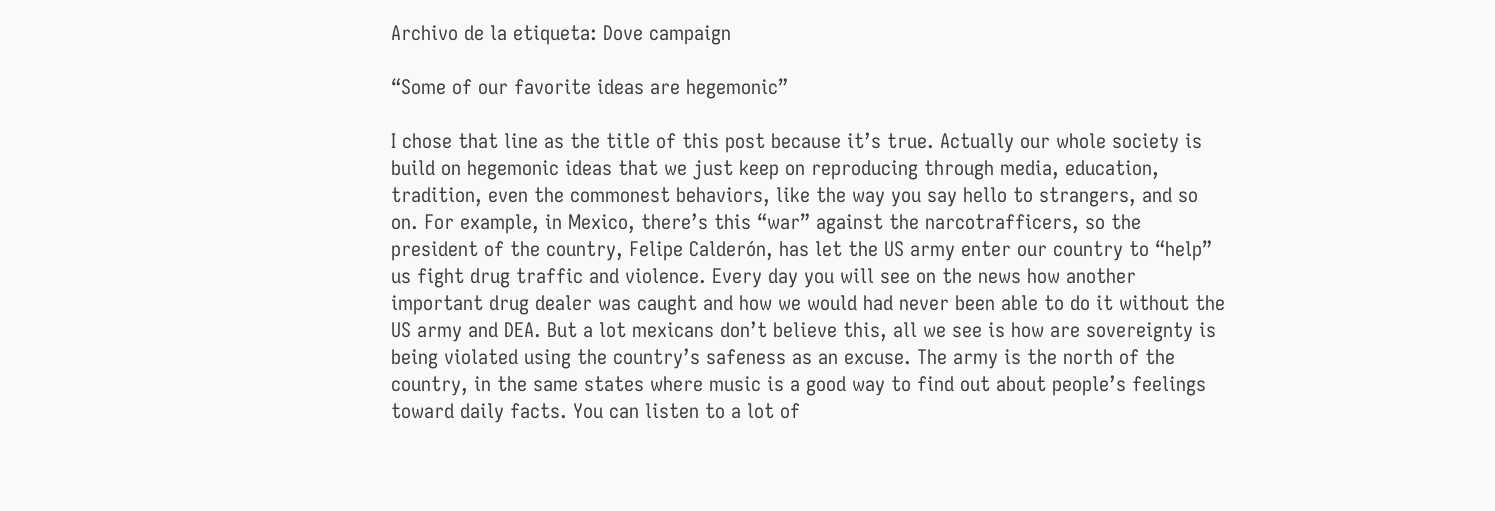Archivo de la etiqueta: Dove campaign

“Some of our favorite ideas are hegemonic”

I chose that line as the title of this post because it’s true. Actually our whole society is build on hegemonic ideas that we just keep on reproducing through media, education, tradition, even the commonest behaviors, like the way you say hello to strangers, and so on. For example, in Mexico, there’s this “war” against the narcotrafficers, so the president of the country, Felipe Calderón, has let the US army enter our country to “help” us fight drug traffic and violence. Every day you will see on the news how another important drug dealer was caught and how we would had never been able to do it without the US army and DEA. But a lot mexicans don’t believe this, all we see is how are sovereignty is being violated using the country’s safeness as an excuse. The army is the north of the country, in the same states where music is a good way to find out about people’s feelings toward daily facts. You can listen to a lot of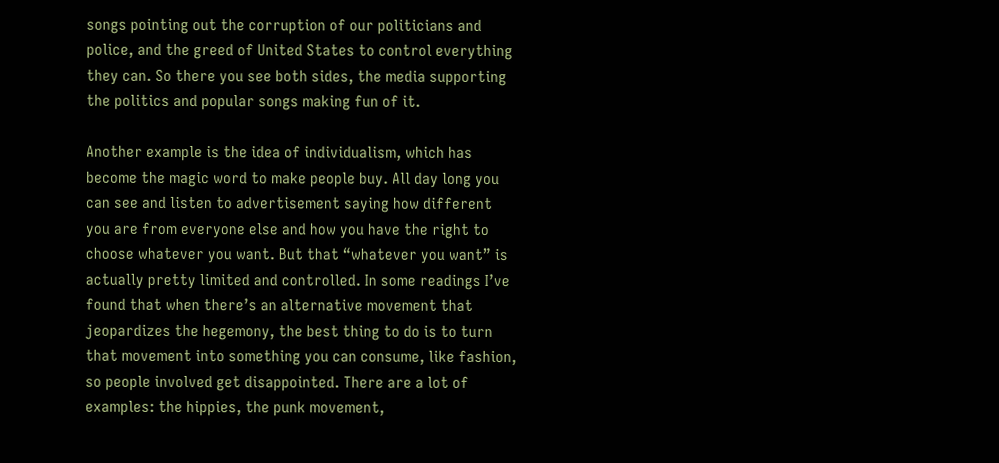songs pointing out the corruption of our politicians and police, and the greed of United States to control everything they can. So there you see both sides, the media supporting the politics and popular songs making fun of it.

Another example is the idea of individualism, which has become the magic word to make people buy. All day long you can see and listen to advertisement saying how different you are from everyone else and how you have the right to choose whatever you want. But that “whatever you want” is actually pretty limited and controlled. In some readings I’ve found that when there’s an alternative movement that jeopardizes the hegemony, the best thing to do is to turn that movement into something you can consume, like fashion, so people involved get disappointed. There are a lot of examples: the hippies, the punk movement,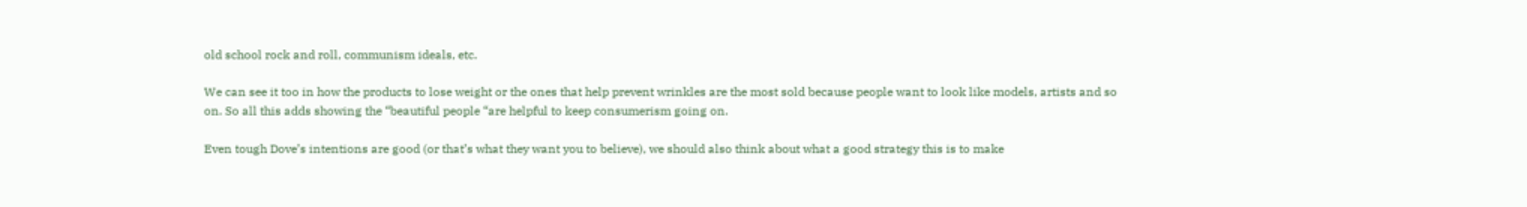old school rock and roll, communism ideals, etc.

We can see it too in how the products to lose weight or the ones that help prevent wrinkles are the most sold because people want to look like models, artists and so on. So all this adds showing the “beautiful people “are helpful to keep consumerism going on.

Even tough Dove’s intentions are good (or that’s what they want you to believe), we should also think about what a good strategy this is to make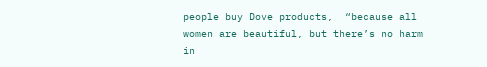people buy Dove products,  “because all women are beautiful, but there’s no harm in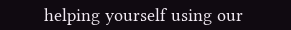helping yourself using our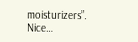moisturizers”. Nice…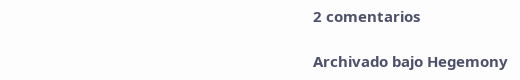2 comentarios

Archivado bajo Hegemony